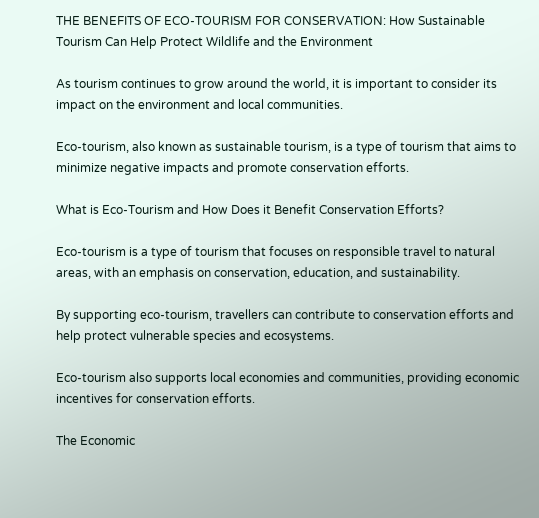THE BENEFITS OF ECO-TOURISM FOR CONSERVATION: How Sustainable Tourism Can Help Protect Wildlife and the Environment

As tourism continues to grow around the world, it is important to consider its impact on the environment and local communities.

Eco-tourism, also known as sustainable tourism, is a type of tourism that aims to minimize negative impacts and promote conservation efforts.

What is Eco-Tourism and How Does it Benefit Conservation Efforts?

Eco-tourism is a type of tourism that focuses on responsible travel to natural areas, with an emphasis on conservation, education, and sustainability.

By supporting eco-tourism, travellers can contribute to conservation efforts and help protect vulnerable species and ecosystems.

Eco-tourism also supports local economies and communities, providing economic incentives for conservation efforts.

The Economic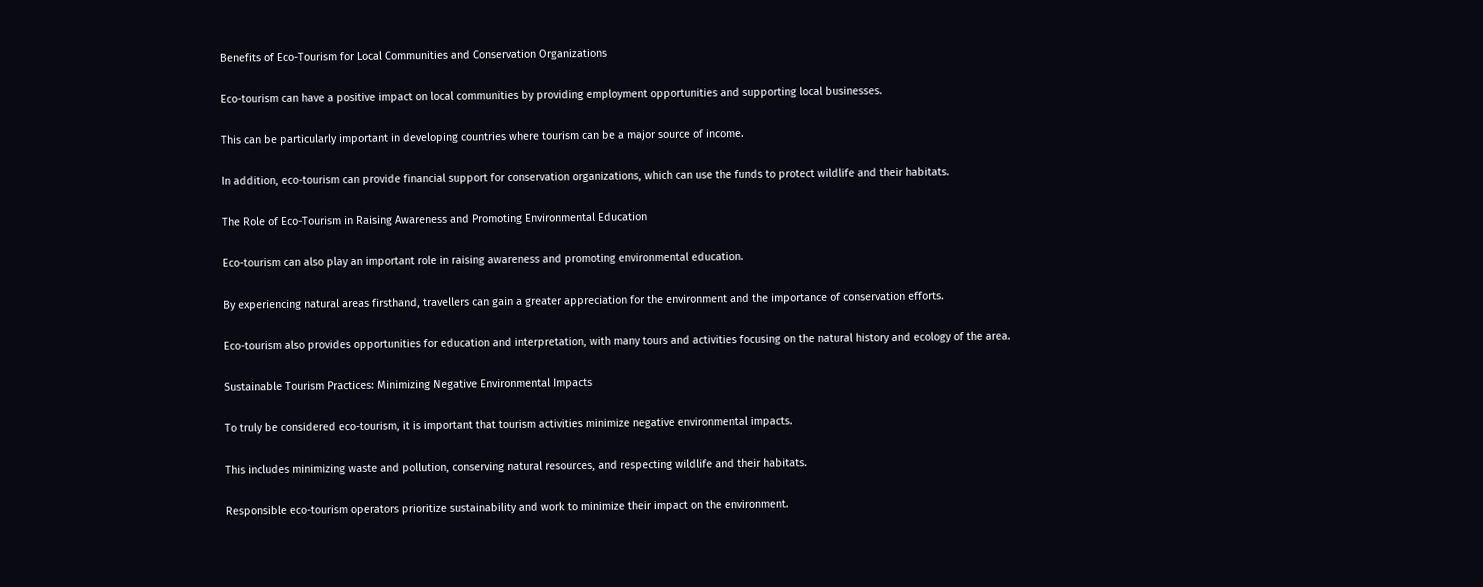Benefits of Eco-Tourism for Local Communities and Conservation Organizations

Eco-tourism can have a positive impact on local communities by providing employment opportunities and supporting local businesses.

This can be particularly important in developing countries where tourism can be a major source of income.

In addition, eco-tourism can provide financial support for conservation organizations, which can use the funds to protect wildlife and their habitats.

The Role of Eco-Tourism in Raising Awareness and Promoting Environmental Education

Eco-tourism can also play an important role in raising awareness and promoting environmental education.

By experiencing natural areas firsthand, travellers can gain a greater appreciation for the environment and the importance of conservation efforts.

Eco-tourism also provides opportunities for education and interpretation, with many tours and activities focusing on the natural history and ecology of the area.

Sustainable Tourism Practices: Minimizing Negative Environmental Impacts

To truly be considered eco-tourism, it is important that tourism activities minimize negative environmental impacts.

This includes minimizing waste and pollution, conserving natural resources, and respecting wildlife and their habitats.

Responsible eco-tourism operators prioritize sustainability and work to minimize their impact on the environment.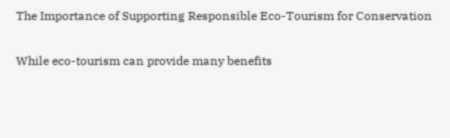The Importance of Supporting Responsible Eco-Tourism for Conservation

While eco-tourism can provide many benefits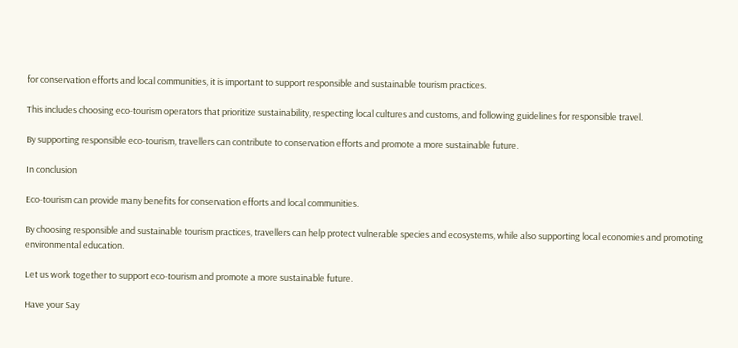for conservation efforts and local communities, it is important to support responsible and sustainable tourism practices.

This includes choosing eco-tourism operators that prioritize sustainability, respecting local cultures and customs, and following guidelines for responsible travel.

By supporting responsible eco-tourism, travellers can contribute to conservation efforts and promote a more sustainable future.

In conclusion

Eco-tourism can provide many benefits for conservation efforts and local communities.

By choosing responsible and sustainable tourism practices, travellers can help protect vulnerable species and ecosystems, while also supporting local economies and promoting environmental education.

Let us work together to support eco-tourism and promote a more sustainable future.

Have your Say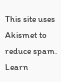This site uses Akismet to reduce spam. Learn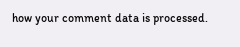how your comment data is processed.